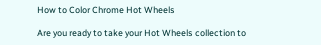How to Color Chrome Hot Wheels

Are you ready to take your Hot Wheels collection to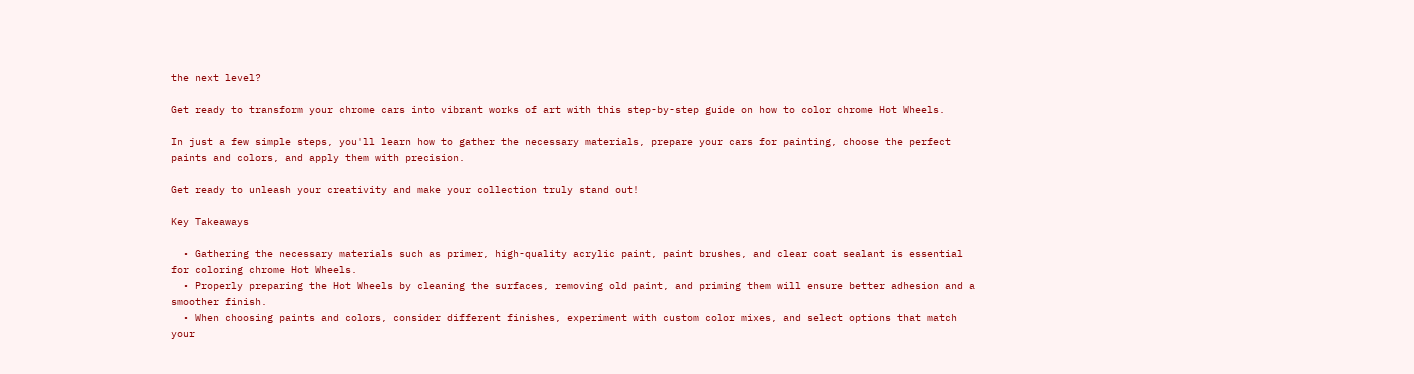the next level?

Get ready to transform your chrome cars into vibrant works of art with this step-by-step guide on how to color chrome Hot Wheels.

In just a few simple steps, you'll learn how to gather the necessary materials, prepare your cars for painting, choose the perfect paints and colors, and apply them with precision.

Get ready to unleash your creativity and make your collection truly stand out!

Key Takeaways

  • Gathering the necessary materials such as primer, high-quality acrylic paint, paint brushes, and clear coat sealant is essential for coloring chrome Hot Wheels.
  • Properly preparing the Hot Wheels by cleaning the surfaces, removing old paint, and priming them will ensure better adhesion and a smoother finish.
  • When choosing paints and colors, consider different finishes, experiment with custom color mixes, and select options that match your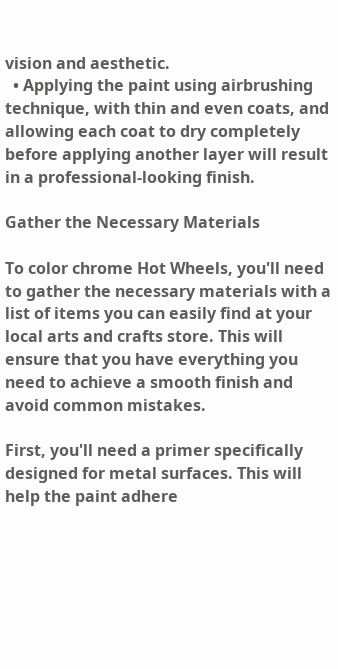vision and aesthetic.
  • Applying the paint using airbrushing technique, with thin and even coats, and allowing each coat to dry completely before applying another layer will result in a professional-looking finish.

Gather the Necessary Materials

To color chrome Hot Wheels, you'll need to gather the necessary materials with a list of items you can easily find at your local arts and crafts store. This will ensure that you have everything you need to achieve a smooth finish and avoid common mistakes.

First, you'll need a primer specifically designed for metal surfaces. This will help the paint adhere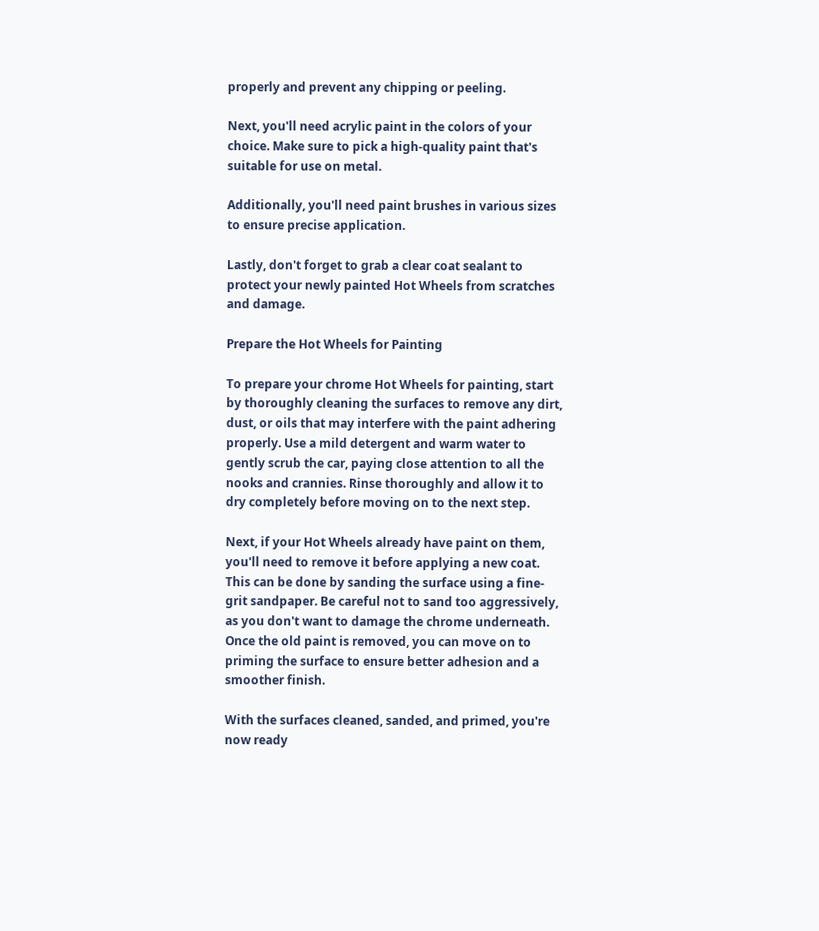properly and prevent any chipping or peeling.

Next, you'll need acrylic paint in the colors of your choice. Make sure to pick a high-quality paint that's suitable for use on metal.

Additionally, you'll need paint brushes in various sizes to ensure precise application.

Lastly, don't forget to grab a clear coat sealant to protect your newly painted Hot Wheels from scratches and damage.

Prepare the Hot Wheels for Painting

To prepare your chrome Hot Wheels for painting, start by thoroughly cleaning the surfaces to remove any dirt, dust, or oils that may interfere with the paint adhering properly. Use a mild detergent and warm water to gently scrub the car, paying close attention to all the nooks and crannies. Rinse thoroughly and allow it to dry completely before moving on to the next step.

Next, if your Hot Wheels already have paint on them, you'll need to remove it before applying a new coat. This can be done by sanding the surface using a fine-grit sandpaper. Be careful not to sand too aggressively, as you don't want to damage the chrome underneath. Once the old paint is removed, you can move on to priming the surface to ensure better adhesion and a smoother finish.

With the surfaces cleaned, sanded, and primed, you're now ready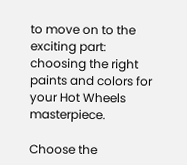to move on to the exciting part: choosing the right paints and colors for your Hot Wheels masterpiece.

Choose the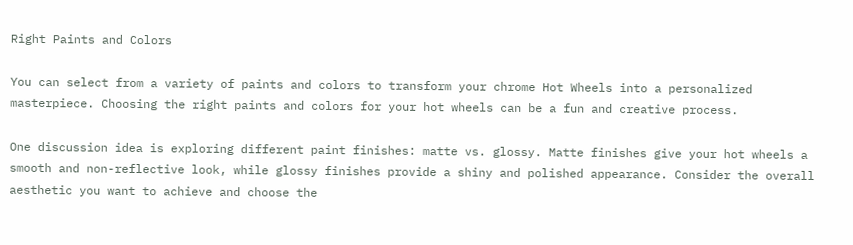Right Paints and Colors

You can select from a variety of paints and colors to transform your chrome Hot Wheels into a personalized masterpiece. Choosing the right paints and colors for your hot wheels can be a fun and creative process.

One discussion idea is exploring different paint finishes: matte vs. glossy. Matte finishes give your hot wheels a smooth and non-reflective look, while glossy finishes provide a shiny and polished appearance. Consider the overall aesthetic you want to achieve and choose the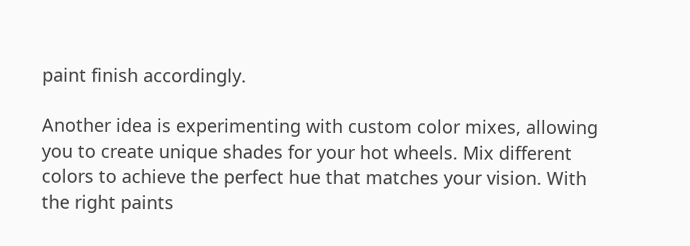paint finish accordingly.

Another idea is experimenting with custom color mixes, allowing you to create unique shades for your hot wheels. Mix different colors to achieve the perfect hue that matches your vision. With the right paints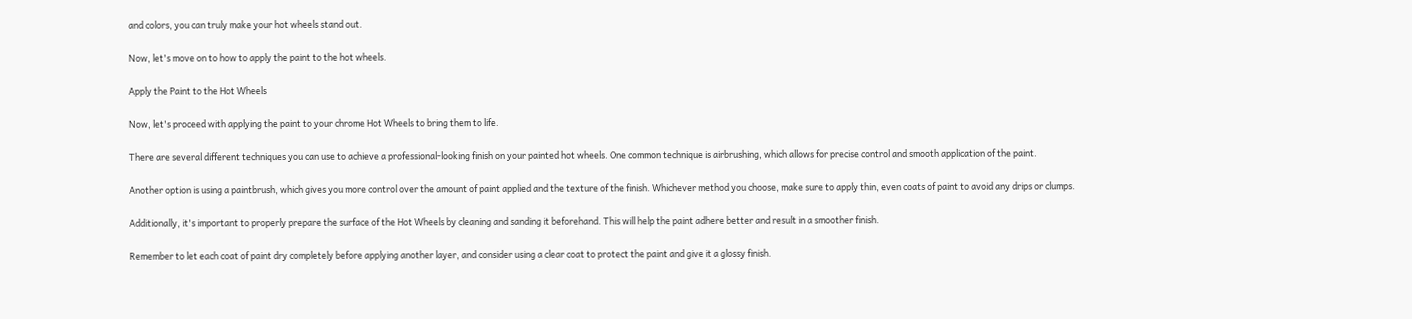and colors, you can truly make your hot wheels stand out.

Now, let's move on to how to apply the paint to the hot wheels.

Apply the Paint to the Hot Wheels

Now, let's proceed with applying the paint to your chrome Hot Wheels to bring them to life.

There are several different techniques you can use to achieve a professional-looking finish on your painted hot wheels. One common technique is airbrushing, which allows for precise control and smooth application of the paint.

Another option is using a paintbrush, which gives you more control over the amount of paint applied and the texture of the finish. Whichever method you choose, make sure to apply thin, even coats of paint to avoid any drips or clumps.

Additionally, it's important to properly prepare the surface of the Hot Wheels by cleaning and sanding it beforehand. This will help the paint adhere better and result in a smoother finish.

Remember to let each coat of paint dry completely before applying another layer, and consider using a clear coat to protect the paint and give it a glossy finish.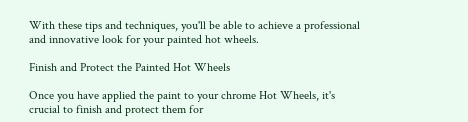With these tips and techniques, you'll be able to achieve a professional and innovative look for your painted hot wheels.

Finish and Protect the Painted Hot Wheels

Once you have applied the paint to your chrome Hot Wheels, it's crucial to finish and protect them for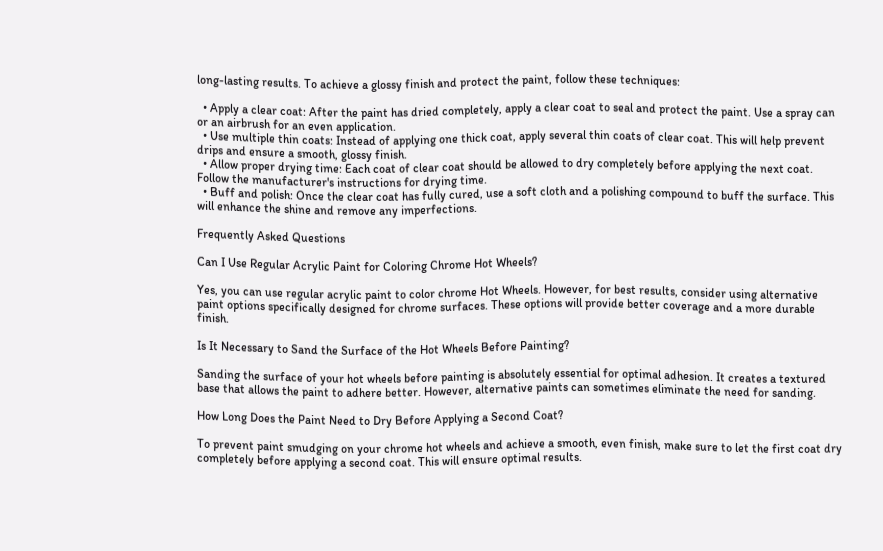long-lasting results. To achieve a glossy finish and protect the paint, follow these techniques:

  • Apply a clear coat: After the paint has dried completely, apply a clear coat to seal and protect the paint. Use a spray can or an airbrush for an even application.
  • Use multiple thin coats: Instead of applying one thick coat, apply several thin coats of clear coat. This will help prevent drips and ensure a smooth, glossy finish.
  • Allow proper drying time: Each coat of clear coat should be allowed to dry completely before applying the next coat. Follow the manufacturer's instructions for drying time.
  • Buff and polish: Once the clear coat has fully cured, use a soft cloth and a polishing compound to buff the surface. This will enhance the shine and remove any imperfections.

Frequently Asked Questions

Can I Use Regular Acrylic Paint for Coloring Chrome Hot Wheels?

Yes, you can use regular acrylic paint to color chrome Hot Wheels. However, for best results, consider using alternative paint options specifically designed for chrome surfaces. These options will provide better coverage and a more durable finish.

Is It Necessary to Sand the Surface of the Hot Wheels Before Painting?

Sanding the surface of your hot wheels before painting is absolutely essential for optimal adhesion. It creates a textured base that allows the paint to adhere better. However, alternative paints can sometimes eliminate the need for sanding.

How Long Does the Paint Need to Dry Before Applying a Second Coat?

To prevent paint smudging on your chrome hot wheels and achieve a smooth, even finish, make sure to let the first coat dry completely before applying a second coat. This will ensure optimal results.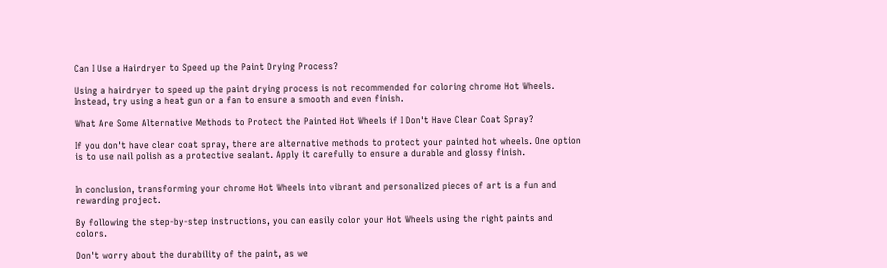Can I Use a Hairdryer to Speed up the Paint Drying Process?

Using a hairdryer to speed up the paint drying process is not recommended for coloring chrome Hot Wheels. Instead, try using a heat gun or a fan to ensure a smooth and even finish.

What Are Some Alternative Methods to Protect the Painted Hot Wheels if I Don't Have Clear Coat Spray?

If you don't have clear coat spray, there are alternative methods to protect your painted hot wheels. One option is to use nail polish as a protective sealant. Apply it carefully to ensure a durable and glossy finish.


In conclusion, transforming your chrome Hot Wheels into vibrant and personalized pieces of art is a fun and rewarding project.

By following the step-by-step instructions, you can easily color your Hot Wheels using the right paints and colors.

Don't worry about the durability of the paint, as we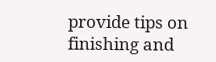provide tips on finishing and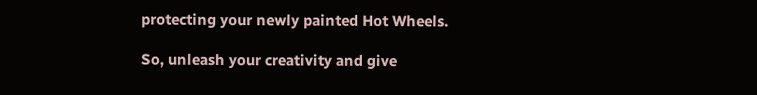protecting your newly painted Hot Wheels.

So, unleash your creativity and give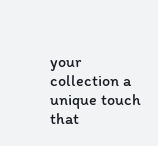your collection a unique touch that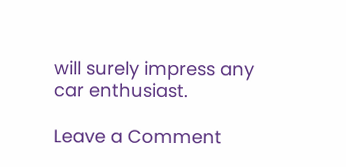will surely impress any car enthusiast.

Leave a Comment